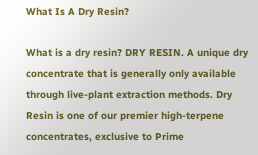What Is A Dry Resin?

What is a dry resin? DRY RESIN. A unique dry concentrate that is generally only available through live-plant extraction methods. Dry Resin is one of our premier high-terpene concentrates, exclusive to Prime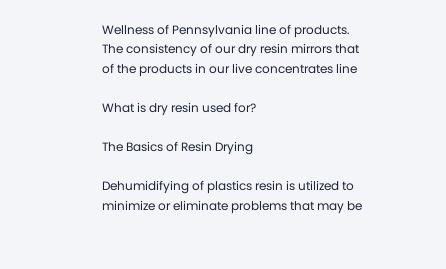Wellness of Pennsylvania line of products. The consistency of our dry resin mirrors that of the products in our live concentrates line

What is dry resin used for?

The Basics of Resin Drying

Dehumidifying of plastics resin is utilized to minimize or eliminate problems that may be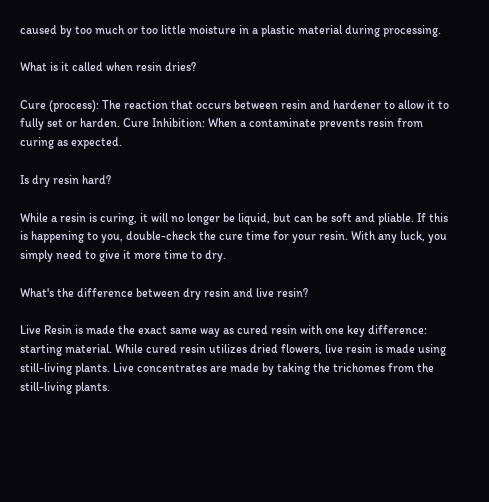caused by too much or too little moisture in a plastic material during processing.

What is it called when resin dries?

Cure (process): The reaction that occurs between resin and hardener to allow it to fully set or harden. Cure Inhibition: When a contaminate prevents resin from curing as expected.

Is dry resin hard?

While a resin is curing, it will no longer be liquid, but can be soft and pliable. If this is happening to you, double-check the cure time for your resin. With any luck, you simply need to give it more time to dry.

What's the difference between dry resin and live resin?

Live Resin is made the exact same way as cured resin with one key difference: starting material. While cured resin utilizes dried flowers, live resin is made using still-living plants. Live concentrates are made by taking the trichomes from the still-living plants.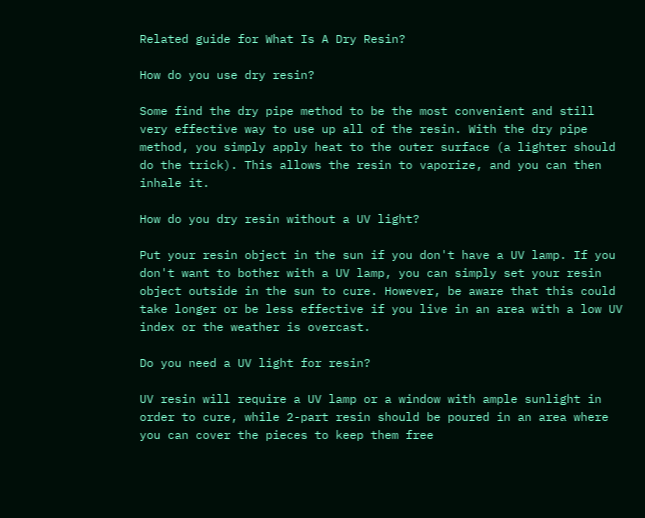Related guide for What Is A Dry Resin?

How do you use dry resin?

Some find the dry pipe method to be the most convenient and still very effective way to use up all of the resin. With the dry pipe method, you simply apply heat to the outer surface (a lighter should do the trick). This allows the resin to vaporize, and you can then inhale it.

How do you dry resin without a UV light?

Put your resin object in the sun if you don't have a UV lamp. If you don't want to bother with a UV lamp, you can simply set your resin object outside in the sun to cure. However, be aware that this could take longer or be less effective if you live in an area with a low UV index or the weather is overcast.

Do you need a UV light for resin?

UV resin will require a UV lamp or a window with ample sunlight in order to cure, while 2-part resin should be poured in an area where you can cover the pieces to keep them free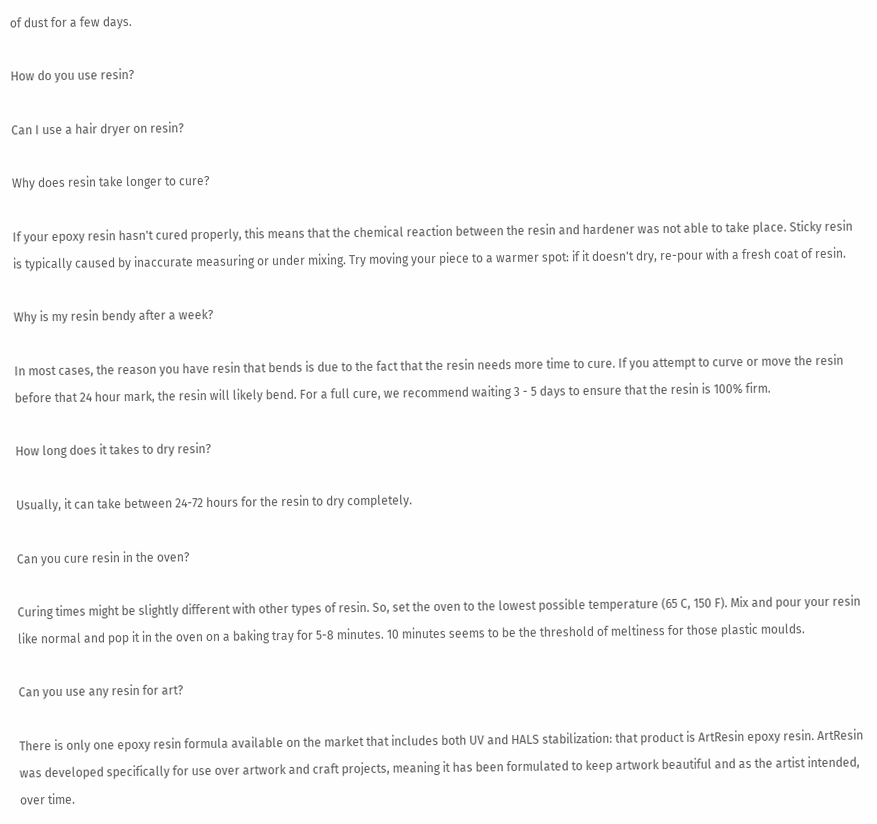of dust for a few days.

How do you use resin?

Can I use a hair dryer on resin?

Why does resin take longer to cure?

If your epoxy resin hasn't cured properly, this means that the chemical reaction between the resin and hardener was not able to take place. Sticky resin is typically caused by inaccurate measuring or under mixing. Try moving your piece to a warmer spot: if it doesn't dry, re-pour with a fresh coat of resin.

Why is my resin bendy after a week?

In most cases, the reason you have resin that bends is due to the fact that the resin needs more time to cure. If you attempt to curve or move the resin before that 24 hour mark, the resin will likely bend. For a full cure, we recommend waiting 3 - 5 days to ensure that the resin is 100% firm.

How long does it takes to dry resin?

Usually, it can take between 24-72 hours for the resin to dry completely.

Can you cure resin in the oven?

Curing times might be slightly different with other types of resin. So, set the oven to the lowest possible temperature (65 C, 150 F). Mix and pour your resin like normal and pop it in the oven on a baking tray for 5-8 minutes. 10 minutes seems to be the threshold of meltiness for those plastic moulds.

Can you use any resin for art?

There is only one epoxy resin formula available on the market that includes both UV and HALS stabilization: that product is ArtResin epoxy resin. ArtResin was developed specifically for use over artwork and craft projects, meaning it has been formulated to keep artwork beautiful and as the artist intended, over time.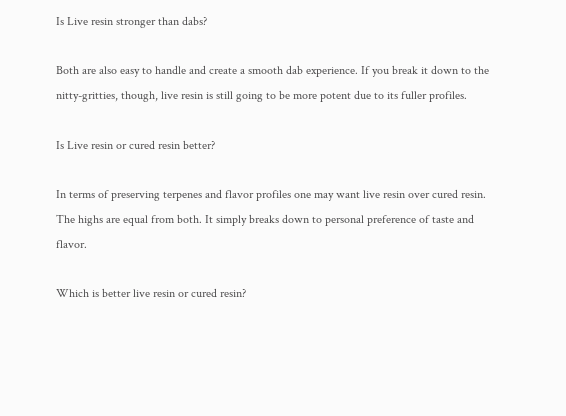Is Live resin stronger than dabs?

Both are also easy to handle and create a smooth dab experience. If you break it down to the nitty-gritties, though, live resin is still going to be more potent due to its fuller profiles.

Is Live resin or cured resin better?

In terms of preserving terpenes and flavor profiles one may want live resin over cured resin. The highs are equal from both. It simply breaks down to personal preference of taste and flavor.

Which is better live resin or cured resin?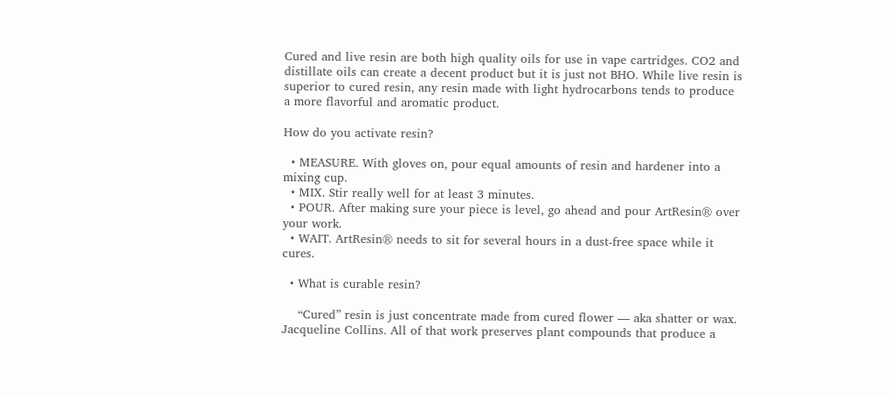Cured and live resin are both high quality oils for use in vape cartridges. CO2 and distillate oils can create a decent product but it is just not BHO. While live resin is superior to cured resin, any resin made with light hydrocarbons tends to produce a more flavorful and aromatic product.

How do you activate resin?

  • MEASURE. With gloves on, pour equal amounts of resin and hardener into a mixing cup.
  • MIX. Stir really well for at least 3 minutes.
  • POUR. After making sure your piece is level, go ahead and pour ArtResin® over your work.
  • WAIT. ArtResin® needs to sit for several hours in a dust-free space while it cures.

  • What is curable resin?

    “Cured” resin is just concentrate made from cured flower — aka shatter or wax. Jacqueline Collins. All of that work preserves plant compounds that produce a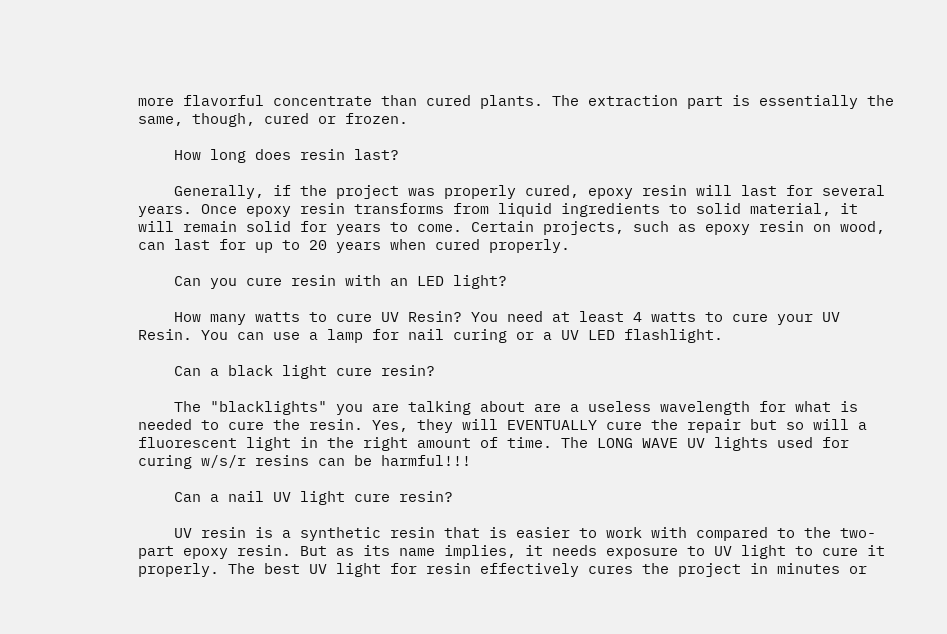more flavorful concentrate than cured plants. The extraction part is essentially the same, though, cured or frozen.

    How long does resin last?

    Generally, if the project was properly cured, epoxy resin will last for several years. Once epoxy resin transforms from liquid ingredients to solid material, it will remain solid for years to come. Certain projects, such as epoxy resin on wood, can last for up to 20 years when cured properly.

    Can you cure resin with an LED light?

    How many watts to cure UV Resin? You need at least 4 watts to cure your UV Resin. You can use a lamp for nail curing or a UV LED flashlight.

    Can a black light cure resin?

    The "blacklights" you are talking about are a useless wavelength for what is needed to cure the resin. Yes, they will EVENTUALLY cure the repair but so will a fluorescent light in the right amount of time. The LONG WAVE UV lights used for curing w/s/r resins can be harmful!!!

    Can a nail UV light cure resin?

    UV resin is a synthetic resin that is easier to work with compared to the two-part epoxy resin. But as its name implies, it needs exposure to UV light to cure it properly. The best UV light for resin effectively cures the project in minutes or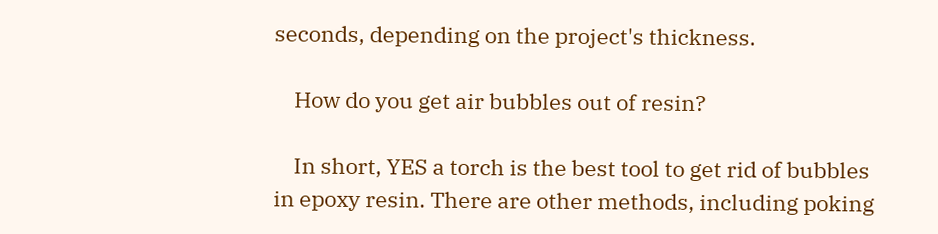seconds, depending on the project's thickness.

    How do you get air bubbles out of resin?

    In short, YES a torch is the best tool to get rid of bubbles in epoxy resin. There are other methods, including poking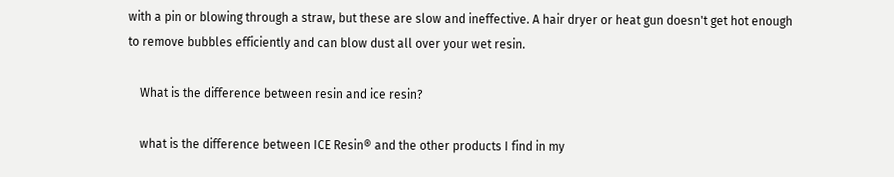with a pin or blowing through a straw, but these are slow and ineffective. A hair dryer or heat gun doesn't get hot enough to remove bubbles efficiently and can blow dust all over your wet resin.

    What is the difference between resin and ice resin?

    what is the difference between ICE Resin® and the other products I find in my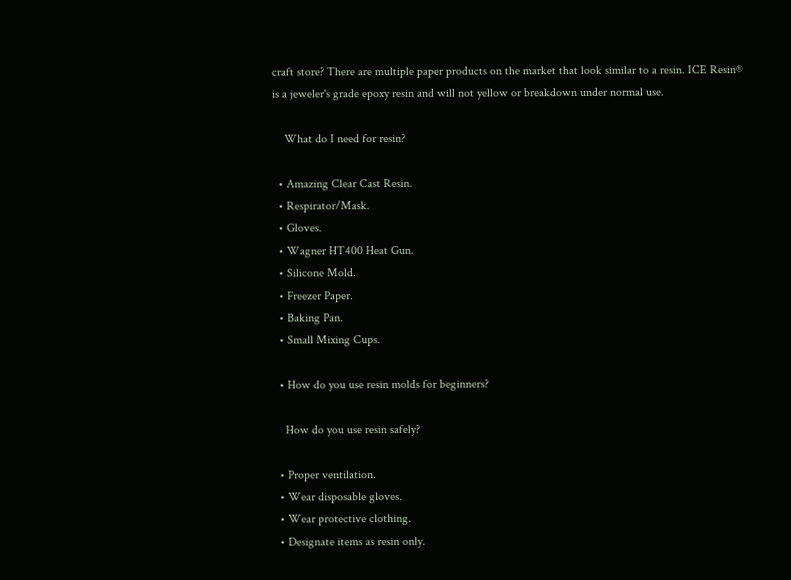craft store? There are multiple paper products on the market that look similar to a resin. ICE Resin® is a jeweler's grade epoxy resin and will not yellow or breakdown under normal use.

    What do I need for resin?

  • Amazing Clear Cast Resin.
  • Respirator/Mask.
  • Gloves.
  • Wagner HT400 Heat Gun.
  • Silicone Mold.
  • Freezer Paper.
  • Baking Pan.
  • Small Mixing Cups.

  • How do you use resin molds for beginners?

    How do you use resin safely?

  • Proper ventilation.
  • Wear disposable gloves.
  • Wear protective clothing.
  • Designate items as resin only.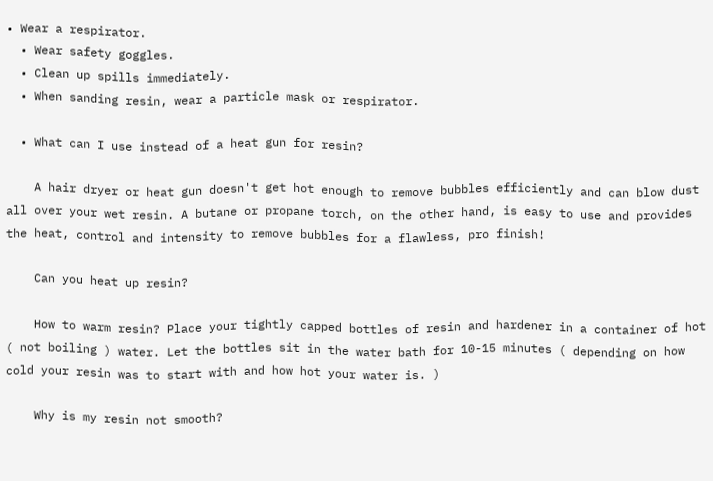• Wear a respirator.
  • Wear safety goggles.
  • Clean up spills immediately.
  • When sanding resin, wear a particle mask or respirator.

  • What can I use instead of a heat gun for resin?

    A hair dryer or heat gun doesn't get hot enough to remove bubbles efficiently and can blow dust all over your wet resin. A butane or propane torch, on the other hand, is easy to use and provides the heat, control and intensity to remove bubbles for a flawless, pro finish!

    Can you heat up resin?

    How to warm resin? Place your tightly capped bottles of resin and hardener in a container of hot ( not boiling ) water. Let the bottles sit in the water bath for 10-15 minutes ( depending on how cold your resin was to start with and how hot your water is. )

    Why is my resin not smooth?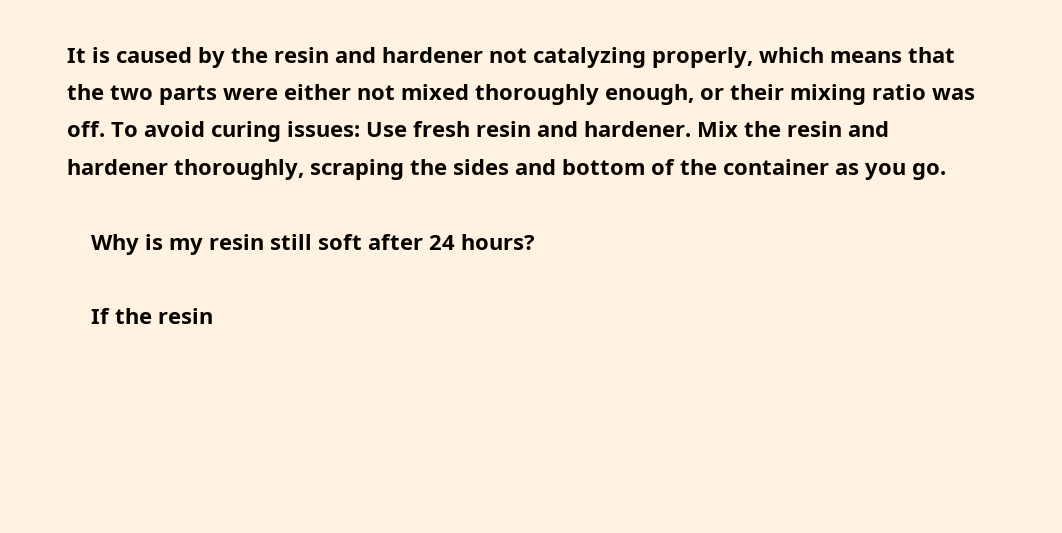It is caused by the resin and hardener not catalyzing properly, which means that the two parts were either not mixed thoroughly enough, or their mixing ratio was off. To avoid curing issues: Use fresh resin and hardener. Mix the resin and hardener thoroughly, scraping the sides and bottom of the container as you go.

    Why is my resin still soft after 24 hours?

    If the resin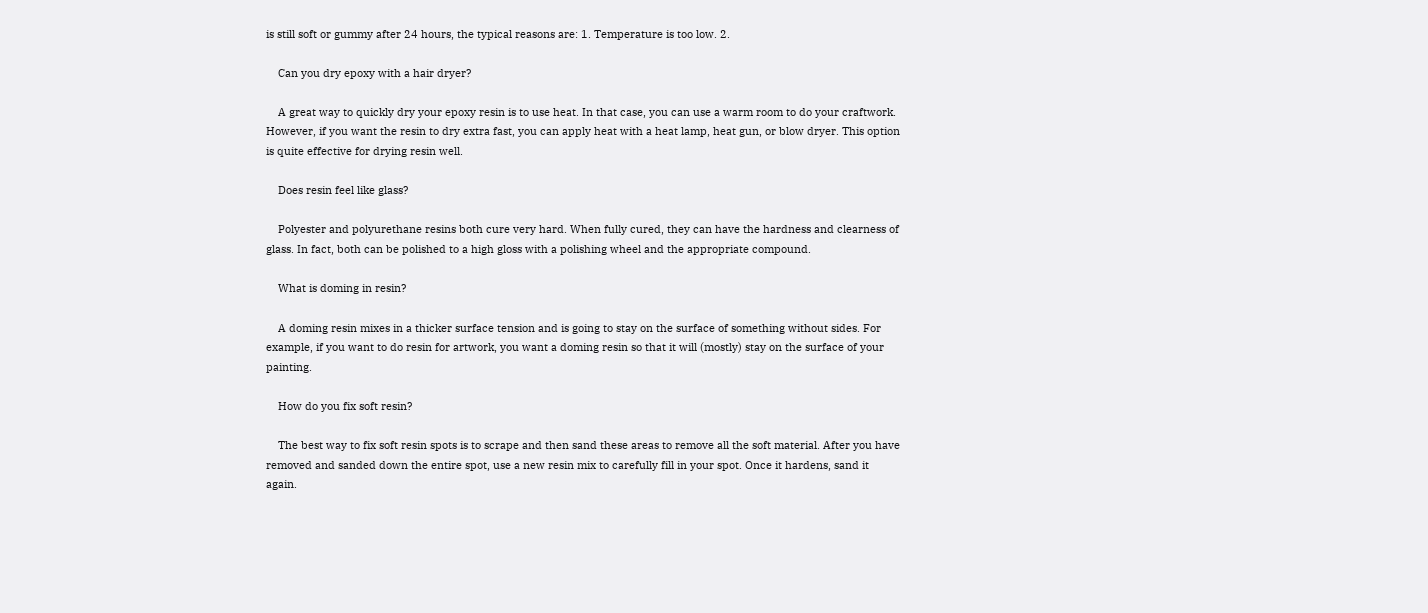is still soft or gummy after 24 hours, the typical reasons are: 1. Temperature is too low. 2.

    Can you dry epoxy with a hair dryer?

    A great way to quickly dry your epoxy resin is to use heat. In that case, you can use a warm room to do your craftwork. However, if you want the resin to dry extra fast, you can apply heat with a heat lamp, heat gun, or blow dryer. This option is quite effective for drying resin well.

    Does resin feel like glass?

    Polyester and polyurethane resins both cure very hard. When fully cured, they can have the hardness and clearness of glass. In fact, both can be polished to a high gloss with a polishing wheel and the appropriate compound.

    What is doming in resin?

    A doming resin mixes in a thicker surface tension and is going to stay on the surface of something without sides. For example, if you want to do resin for artwork, you want a doming resin so that it will (mostly) stay on the surface of your painting.

    How do you fix soft resin?

    The best way to fix soft resin spots is to scrape and then sand these areas to remove all the soft material. After you have removed and sanded down the entire spot, use a new resin mix to carefully fill in your spot. Once it hardens, sand it again.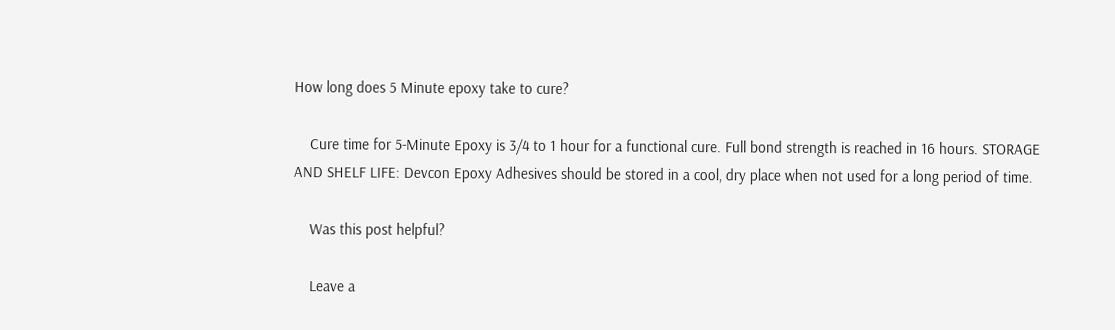How long does 5 Minute epoxy take to cure?

    Cure time for 5-Minute Epoxy is 3/4 to 1 hour for a functional cure. Full bond strength is reached in 16 hours. STORAGE AND SHELF LIFE: Devcon Epoxy Adhesives should be stored in a cool, dry place when not used for a long period of time.

    Was this post helpful?

    Leave a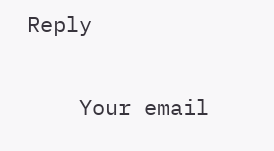Reply

    Your email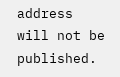address will not be published.